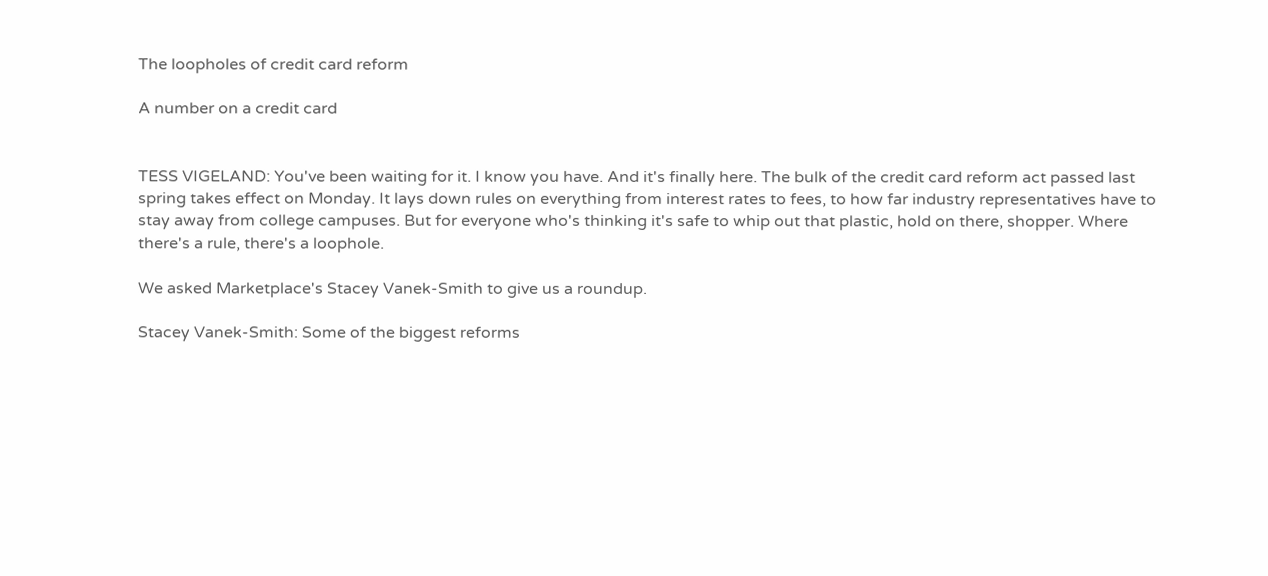The loopholes of credit card reform

A number on a credit card


TESS VIGELAND: You've been waiting for it. I know you have. And it's finally here. The bulk of the credit card reform act passed last spring takes effect on Monday. It lays down rules on everything from interest rates to fees, to how far industry representatives have to stay away from college campuses. But for everyone who's thinking it's safe to whip out that plastic, hold on there, shopper. Where there's a rule, there's a loophole.

We asked Marketplace's Stacey Vanek-Smith to give us a roundup.

Stacey Vanek-Smith: Some of the biggest reforms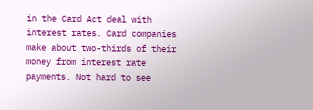in the Card Act deal with interest rates. Card companies make about two-thirds of their money from interest rate payments. Not hard to see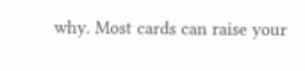why. Most cards can raise your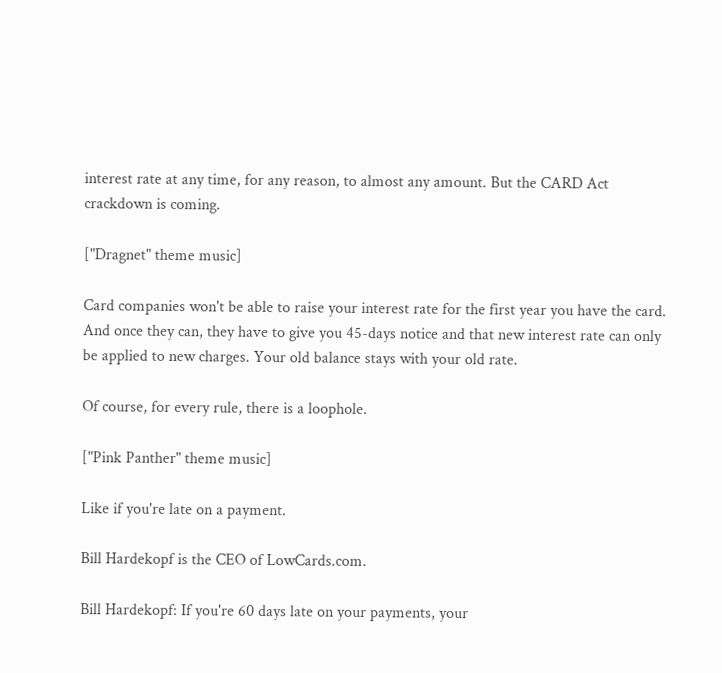interest rate at any time, for any reason, to almost any amount. But the CARD Act crackdown is coming.

["Dragnet" theme music]

Card companies won't be able to raise your interest rate for the first year you have the card. And once they can, they have to give you 45-days notice and that new interest rate can only be applied to new charges. Your old balance stays with your old rate.

Of course, for every rule, there is a loophole.

["Pink Panther" theme music]

Like if you're late on a payment.

Bill Hardekopf is the CEO of LowCards.com.

Bill Hardekopf: If you're 60 days late on your payments, your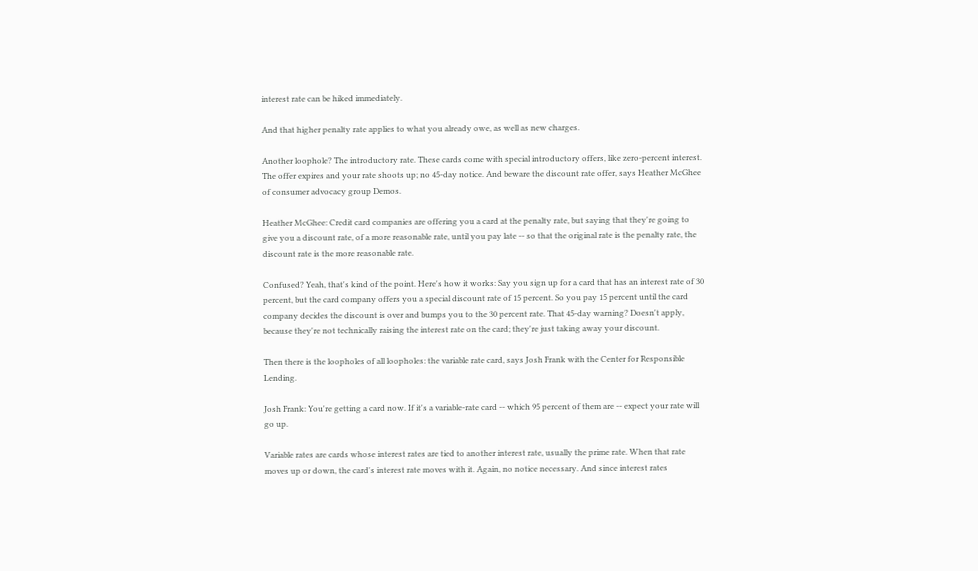interest rate can be hiked immediately.

And that higher penalty rate applies to what you already owe, as well as new charges.

Another loophole? The introductory rate. These cards come with special introductory offers, like zero-percent interest. The offer expires and your rate shoots up; no 45-day notice. And beware the discount rate offer, says Heather McGhee of consumer advocacy group Demos.

Heather McGhee: Credit card companies are offering you a card at the penalty rate, but saying that they're going to give you a discount rate, of a more reasonable rate, until you pay late -- so that the original rate is the penalty rate, the discount rate is the more reasonable rate.

Confused? Yeah, that's kind of the point. Here's how it works: Say you sign up for a card that has an interest rate of 30 percent, but the card company offers you a special discount rate of 15 percent. So you pay 15 percent until the card company decides the discount is over and bumps you to the 30 percent rate. That 45-day warning? Doesn't apply, because they're not technically raising the interest rate on the card; they're just taking away your discount.

Then there is the loopholes of all loopholes: the variable rate card, says Josh Frank with the Center for Responsible Lending.

Josh Frank: You're getting a card now. If it's a variable-rate card -- which 95 percent of them are -- expect your rate will go up.

Variable rates are cards whose interest rates are tied to another interest rate, usually the prime rate. When that rate moves up or down, the card's interest rate moves with it. Again, no notice necessary. And since interest rates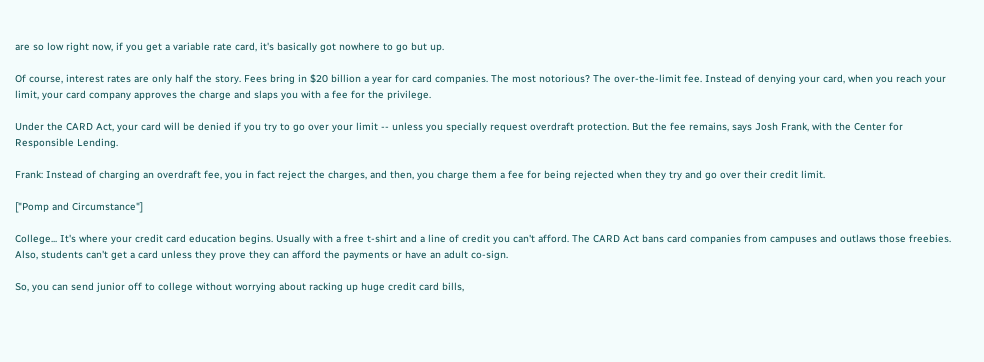are so low right now, if you get a variable rate card, it's basically got nowhere to go but up.

Of course, interest rates are only half the story. Fees bring in $20 billion a year for card companies. The most notorious? The over-the-limit fee. Instead of denying your card, when you reach your limit, your card company approves the charge and slaps you with a fee for the privilege.

Under the CARD Act, your card will be denied if you try to go over your limit -- unless you specially request overdraft protection. But the fee remains, says Josh Frank, with the Center for Responsible Lending.

Frank: Instead of charging an overdraft fee, you in fact reject the charges, and then, you charge them a fee for being rejected when they try and go over their credit limit.

["Pomp and Circumstance"]

College... It's where your credit card education begins. Usually with a free t-shirt and a line of credit you can't afford. The CARD Act bans card companies from campuses and outlaws those freebies. Also, students can't get a card unless they prove they can afford the payments or have an adult co-sign.

So, you can send junior off to college without worrying about racking up huge credit card bills,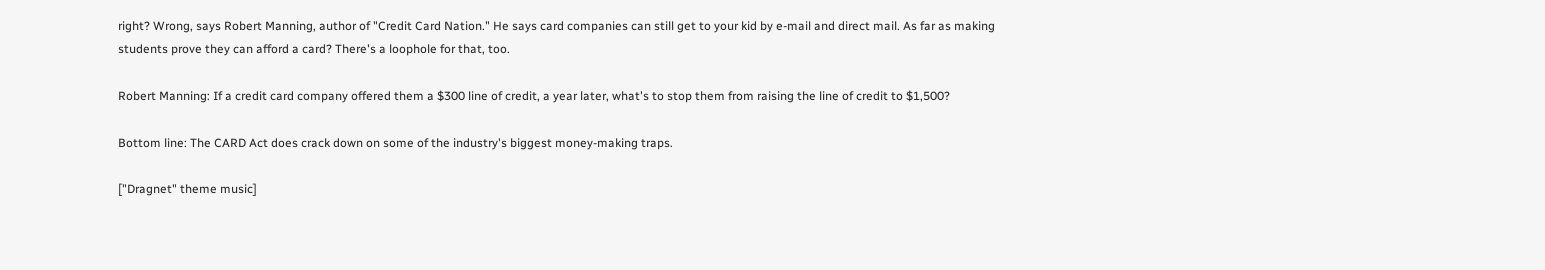right? Wrong, says Robert Manning, author of "Credit Card Nation." He says card companies can still get to your kid by e-mail and direct mail. As far as making students prove they can afford a card? There's a loophole for that, too.

Robert Manning: If a credit card company offered them a $300 line of credit, a year later, what's to stop them from raising the line of credit to $1,500?

Bottom line: The CARD Act does crack down on some of the industry's biggest money-making traps.

["Dragnet" theme music]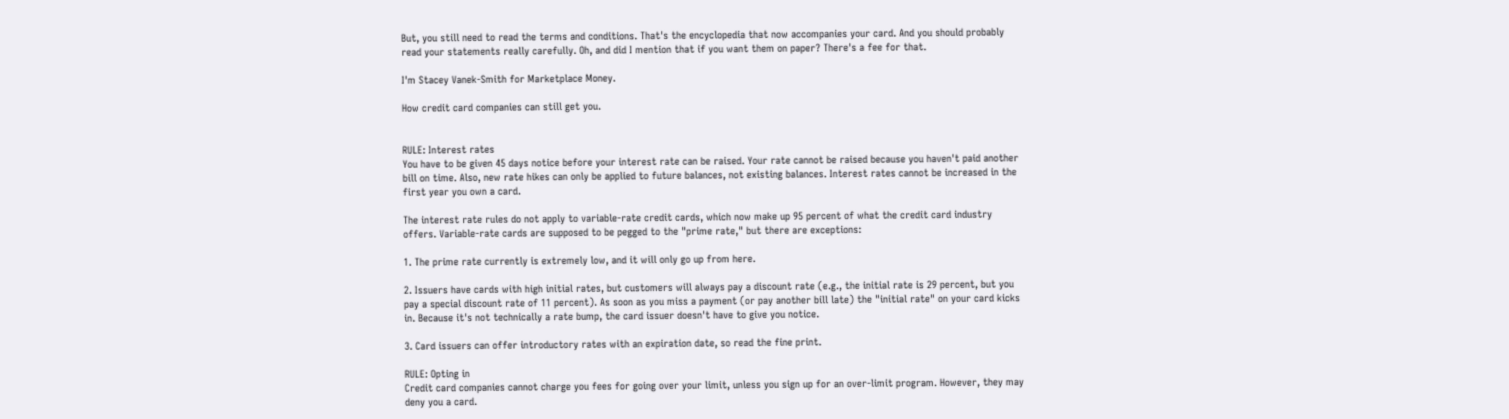But, you still need to read the terms and conditions. That's the encyclopedia that now accompanies your card. And you should probably read your statements really carefully. Oh, and did I mention that if you want them on paper? There's a fee for that.

I'm Stacey Vanek-Smith for Marketplace Money.

How credit card companies can still get you.


RULE: Interest rates
You have to be given 45 days notice before your interest rate can be raised. Your rate cannot be raised because you haven't paid another bill on time. Also, new rate hikes can only be applied to future balances, not existing balances. Interest rates cannot be increased in the first year you own a card.

The interest rate rules do not apply to variable-rate credit cards, which now make up 95 percent of what the credit card industry offers. Variable-rate cards are supposed to be pegged to the "prime rate," but there are exceptions:

1. The prime rate currently is extremely low, and it will only go up from here.

2. Issuers have cards with high initial rates, but customers will always pay a discount rate (e.g., the initial rate is 29 percent, but you pay a special discount rate of 11 percent). As soon as you miss a payment (or pay another bill late) the "initial rate" on your card kicks in. Because it's not technically a rate bump, the card issuer doesn't have to give you notice.

3. Card issuers can offer introductory rates with an expiration date, so read the fine print.

RULE: Opting in
Credit card companies cannot charge you fees for going over your limit, unless you sign up for an over-limit program. However, they may deny you a card.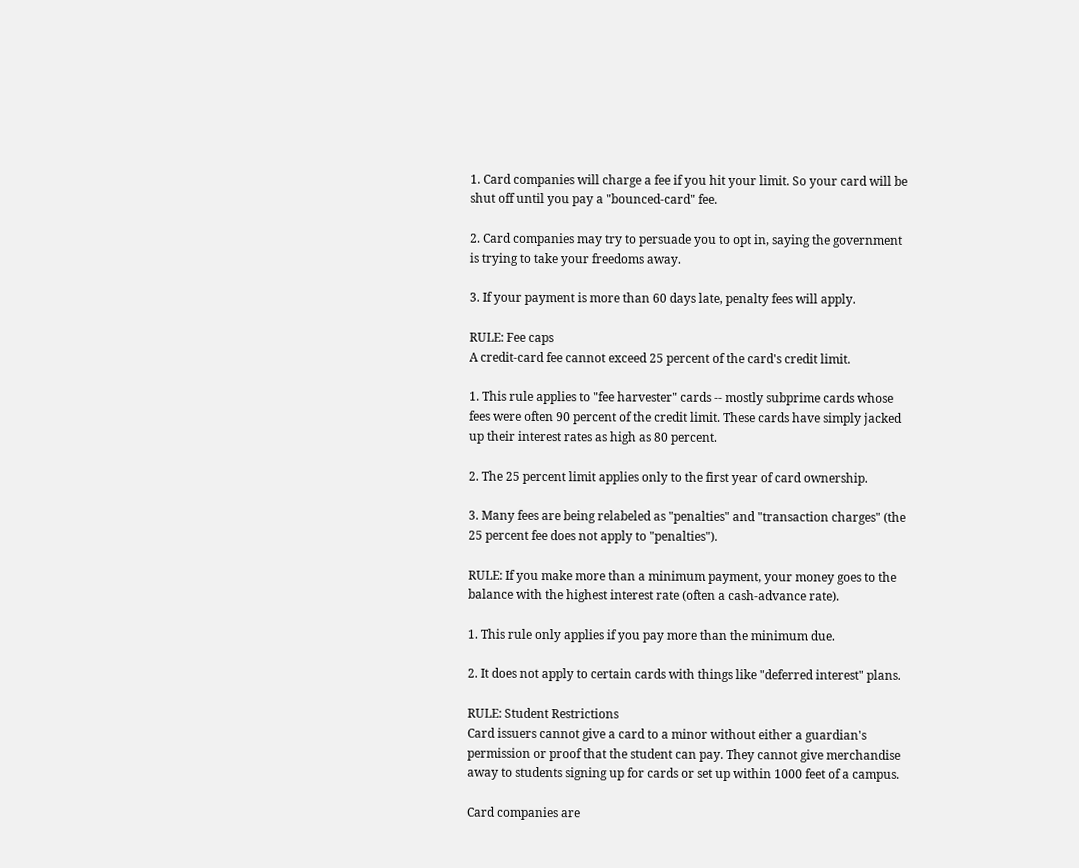1. Card companies will charge a fee if you hit your limit. So your card will be shut off until you pay a "bounced-card" fee.

2. Card companies may try to persuade you to opt in, saying the government is trying to take your freedoms away.

3. If your payment is more than 60 days late, penalty fees will apply.

RULE: Fee caps
A credit-card fee cannot exceed 25 percent of the card's credit limit.

1. This rule applies to "fee harvester" cards -- mostly subprime cards whose fees were often 90 percent of the credit limit. These cards have simply jacked up their interest rates as high as 80 percent.

2. The 25 percent limit applies only to the first year of card ownership.

3. Many fees are being relabeled as "penalties" and "transaction charges" (the 25 percent fee does not apply to "penalties").

RULE: If you make more than a minimum payment, your money goes to the balance with the highest interest rate (often a cash-advance rate).

1. This rule only applies if you pay more than the minimum due.

2. It does not apply to certain cards with things like "deferred interest" plans.

RULE: Student Restrictions
Card issuers cannot give a card to a minor without either a guardian's permission or proof that the student can pay. They cannot give merchandise away to students signing up for cards or set up within 1000 feet of a campus.

Card companies are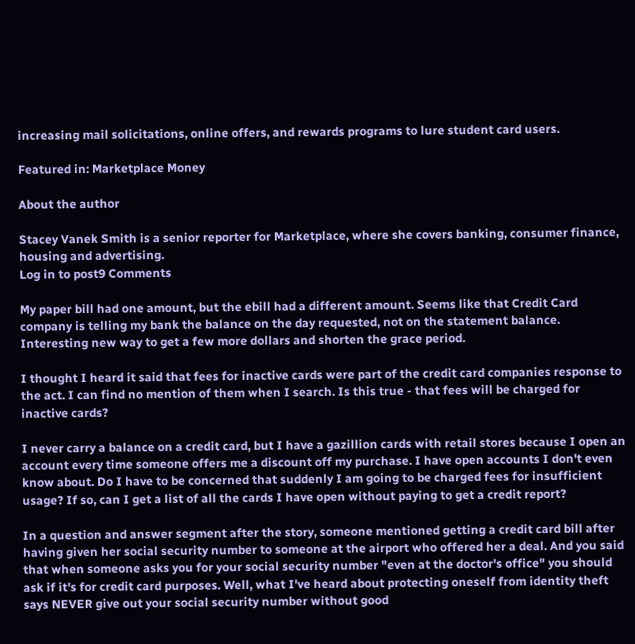increasing mail solicitations, online offers, and rewards programs to lure student card users.

Featured in: Marketplace Money

About the author

Stacey Vanek Smith is a senior reporter for Marketplace, where she covers banking, consumer finance, housing and advertising.
Log in to post9 Comments

My paper bill had one amount, but the ebill had a different amount. Seems like that Credit Card company is telling my bank the balance on the day requested, not on the statement balance.
Interesting new way to get a few more dollars and shorten the grace period.

I thought I heard it said that fees for inactive cards were part of the credit card companies response to the act. I can find no mention of them when I search. Is this true - that fees will be charged for inactive cards?

I never carry a balance on a credit card, but I have a gazillion cards with retail stores because I open an account every time someone offers me a discount off my purchase. I have open accounts I don't even know about. Do I have to be concerned that suddenly I am going to be charged fees for insufficient usage? If so, can I get a list of all the cards I have open without paying to get a credit report?

In a question and answer segment after the story, someone mentioned getting a credit card bill after having given her social security number to someone at the airport who offered her a deal. And you said that when someone asks you for your social security number "even at the doctor's office" you should ask if it's for credit card purposes. Well, what I've heard about protecting oneself from identity theft says NEVER give out your social security number without good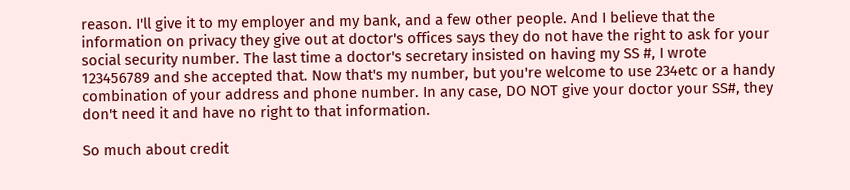reason. I'll give it to my employer and my bank, and a few other people. And I believe that the information on privacy they give out at doctor's offices says they do not have the right to ask for your social security number. The last time a doctor's secretary insisted on having my SS #, I wrote 123456789 and she accepted that. Now that's my number, but you're welcome to use 234etc or a handy combination of your address and phone number. In any case, DO NOT give your doctor your SS#, they don't need it and have no right to that information.

So much about credit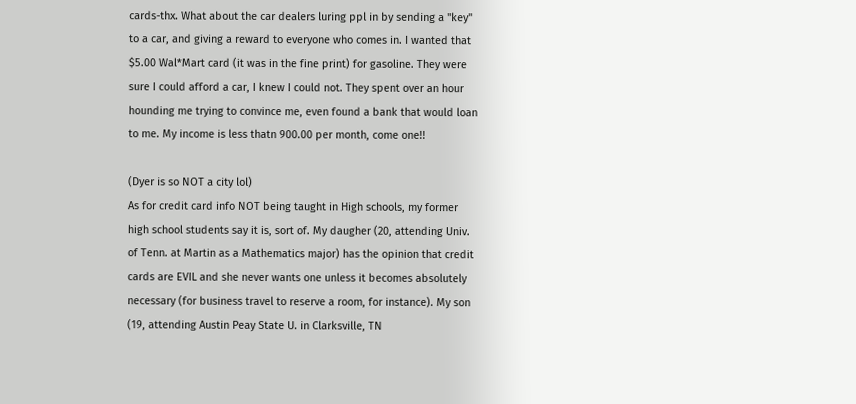cards-thx. What about the car dealers luring ppl in by sending a "key" to a car, and giving a reward to everyone who comes in. I wanted that $5.00 Wal*Mart card (it was in the fine print) for gasoline. They were sure I could afford a car, I knew I could not. They spent over an hour hounding me trying to convince me, even found a bank that would loan to me. My income is less thatn 900.00 per month, come one!!

(Dyer is so NOT a city lol)
As for credit card info NOT being taught in High schools, my former high school students say it is, sort of. My daugher (20, attending Univ. of Tenn. at Martin as a Mathematics major) has the opinion that credit cards are EVIL and she never wants one unless it becomes absolutely necessary (for business travel to reserve a room, for instance). My son (19, attending Austin Peay State U. in Clarksville, TN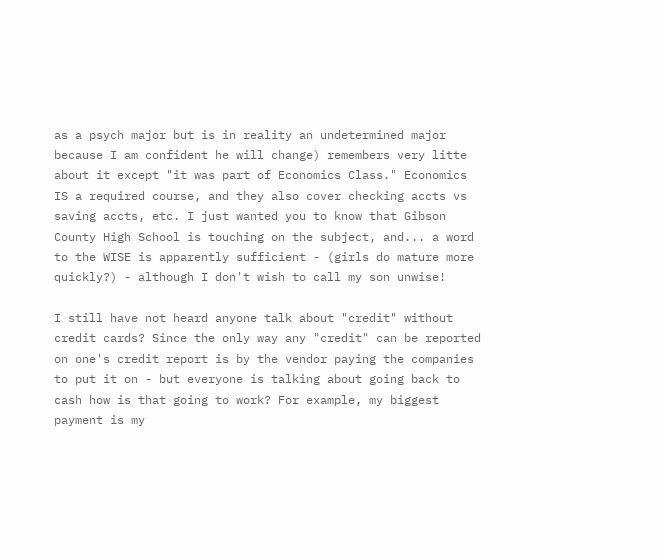as a psych major but is in reality an undetermined major because I am confident he will change) remembers very litte about it except "it was part of Economics Class." Economics IS a required course, and they also cover checking accts vs saving accts, etc. I just wanted you to know that Gibson County High School is touching on the subject, and... a word to the WISE is apparently sufficient - (girls do mature more quickly?) - although I don't wish to call my son unwise!

I still have not heard anyone talk about "credit" without credit cards? Since the only way any "credit" can be reported on one's credit report is by the vendor paying the companies to put it on - but everyone is talking about going back to cash how is that going to work? For example, my biggest payment is my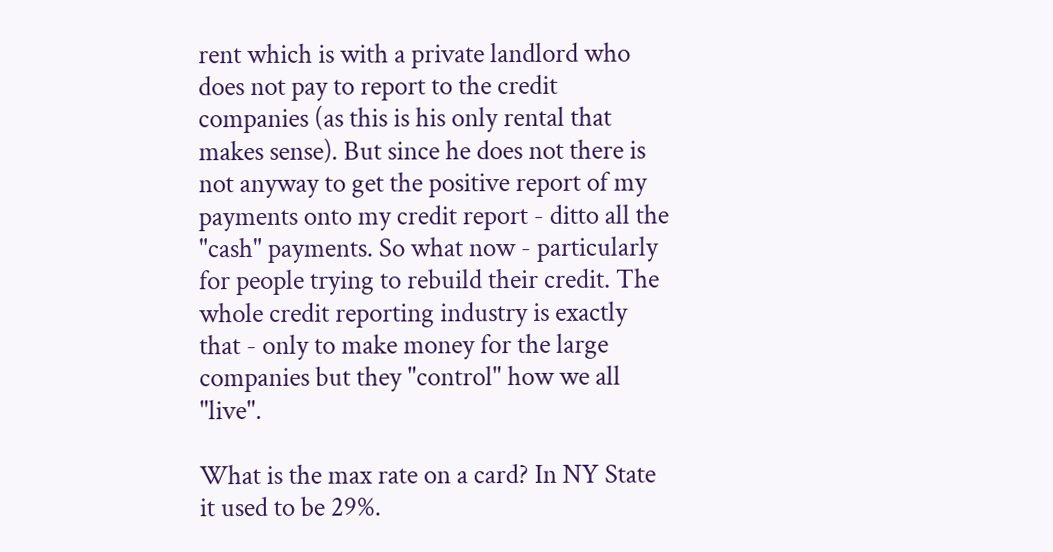rent which is with a private landlord who does not pay to report to the credit companies (as this is his only rental that makes sense). But since he does not there is not anyway to get the positive report of my payments onto my credit report - ditto all the "cash" payments. So what now - particularly for people trying to rebuild their credit. The whole credit reporting industry is exactly that - only to make money for the large companies but they "control" how we all "live".

What is the max rate on a card? In NY State it used to be 29%.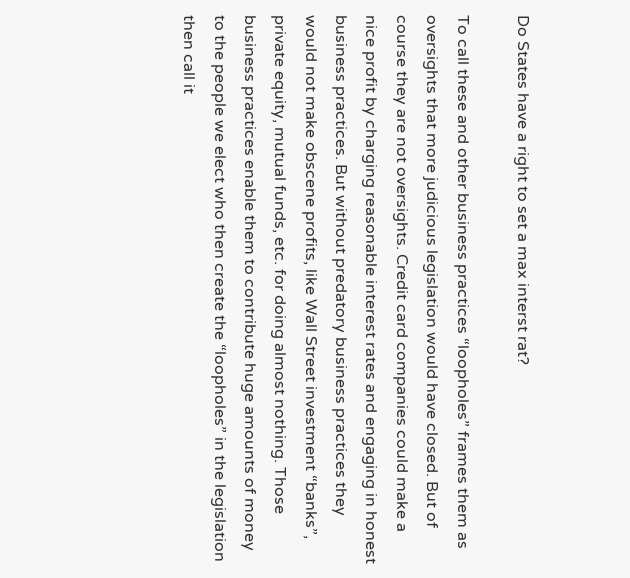Do States have a right to set a max interst rat?

To call these and other business practices “loopholes” frames them as oversights that more judicious legislation would have closed. But of course they are not oversights. Credit card companies could make a nice profit by charging reasonable interest rates and engaging in honest business practices. But without predatory business practices they would not make obscene profits, like Wall Street investment “banks”, private equity, mutual funds, etc. for doing almost nothing. Those business practices enable them to contribute huge amounts of money to the people we elect who then create the “loopholes” in the legislation then call it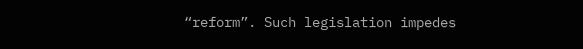“reform”. Such legislation impedes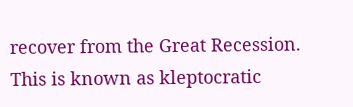recover from the Great Recession. This is known as kleptocratic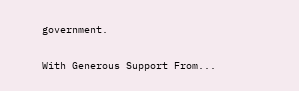government.

With Generous Support From...